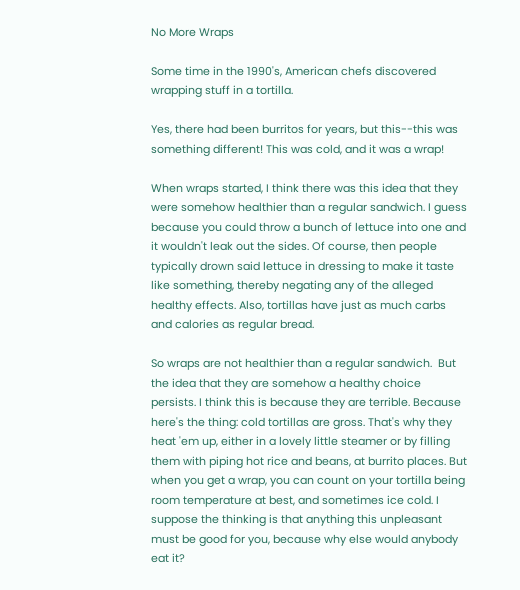No More Wraps

Some time in the 1990's, American chefs discovered wrapping stuff in a tortilla.

Yes, there had been burritos for years, but this--this was something different! This was cold, and it was a wrap!

When wraps started, I think there was this idea that they were somehow healthier than a regular sandwich. I guess because you could throw a bunch of lettuce into one and it wouldn't leak out the sides. Of course, then people typically drown said lettuce in dressing to make it taste like something, thereby negating any of the alleged healthy effects. Also, tortillas have just as much carbs and calories as regular bread.

So wraps are not healthier than a regular sandwich.  But the idea that they are somehow a healthy choice persists. I think this is because they are terrible. Because here's the thing: cold tortillas are gross. That's why they heat 'em up, either in a lovely little steamer or by filling them with piping hot rice and beans, at burrito places. But when you get a wrap, you can count on your tortilla being room temperature at best, and sometimes ice cold. I suppose the thinking is that anything this unpleasant must be good for you, because why else would anybody eat it?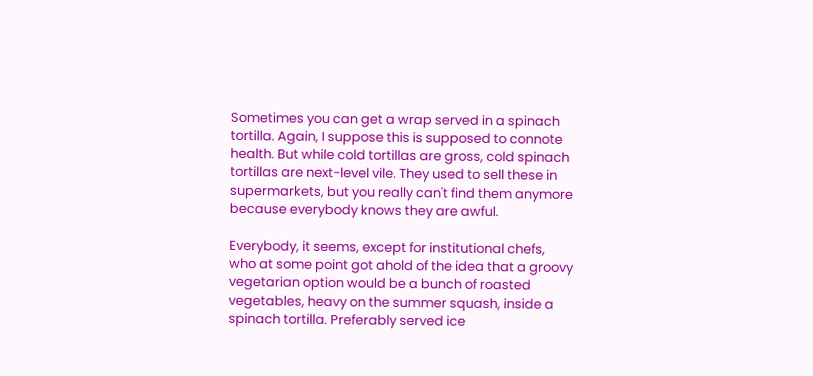Sometimes you can get a wrap served in a spinach tortilla. Again, I suppose this is supposed to connote health. But while cold tortillas are gross, cold spinach tortillas are next-level vile. They used to sell these in supermarkets, but you really can't find them anymore because everybody knows they are awful.

Everybody, it seems, except for institutional chefs, who at some point got ahold of the idea that a groovy vegetarian option would be a bunch of roasted vegetables, heavy on the summer squash, inside a spinach tortilla. Preferably served ice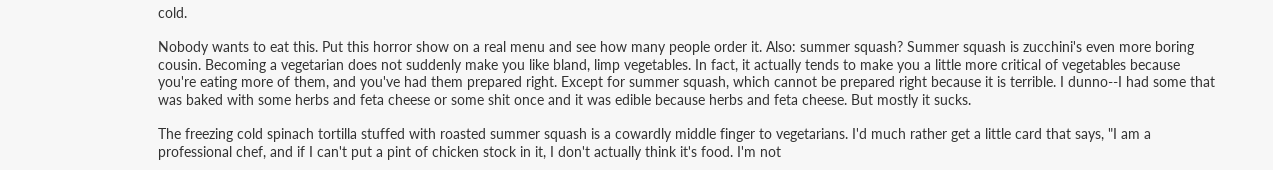cold.

Nobody wants to eat this. Put this horror show on a real menu and see how many people order it. Also: summer squash? Summer squash is zucchini's even more boring cousin. Becoming a vegetarian does not suddenly make you like bland, limp vegetables. In fact, it actually tends to make you a little more critical of vegetables because you're eating more of them, and you've had them prepared right. Except for summer squash, which cannot be prepared right because it is terrible. I dunno--I had some that was baked with some herbs and feta cheese or some shit once and it was edible because herbs and feta cheese. But mostly it sucks.

The freezing cold spinach tortilla stuffed with roasted summer squash is a cowardly middle finger to vegetarians. I'd much rather get a little card that says, "I am a professional chef, and if I can't put a pint of chicken stock in it, I don't actually think it's food. I'm not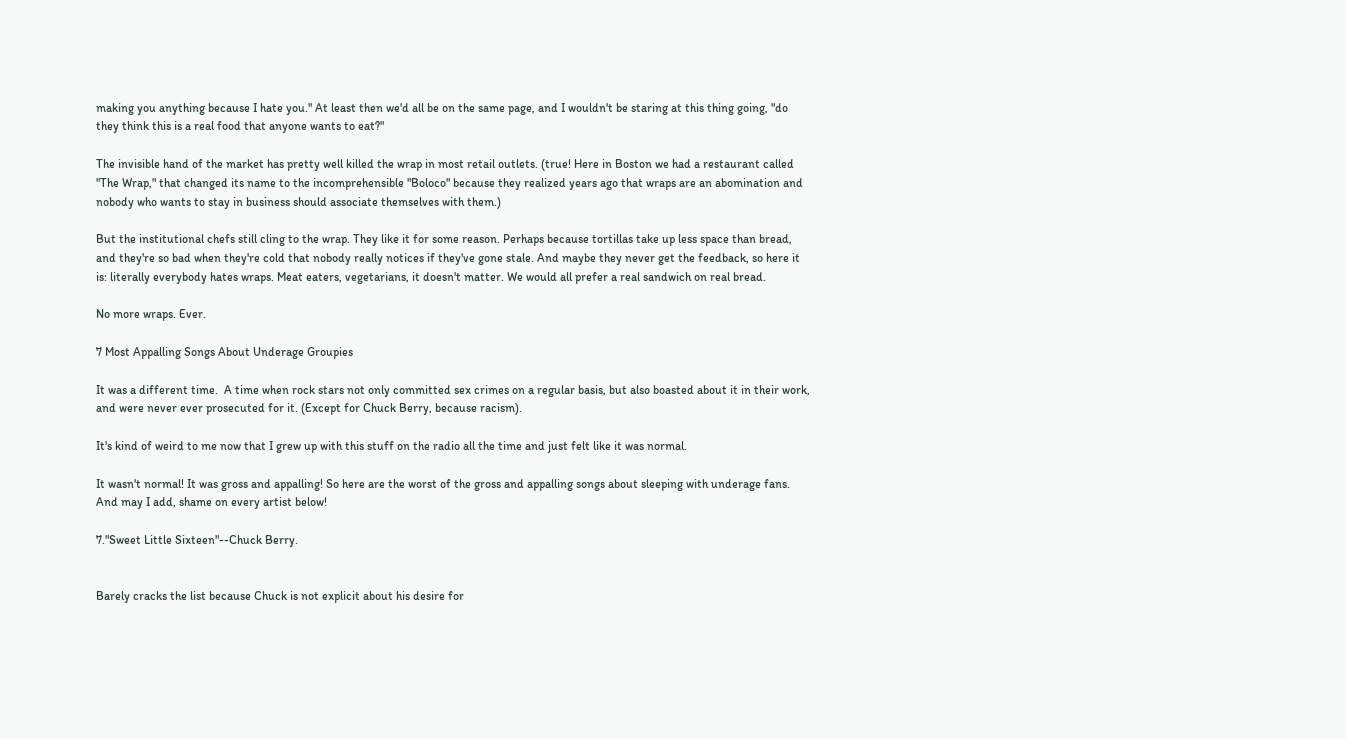making you anything because I hate you." At least then we'd all be on the same page, and I wouldn't be staring at this thing going, "do they think this is a real food that anyone wants to eat?"

The invisible hand of the market has pretty well killed the wrap in most retail outlets. (true! Here in Boston we had a restaurant called "The Wrap," that changed its name to the incomprehensible "Boloco" because they realized years ago that wraps are an abomination and nobody who wants to stay in business should associate themselves with them.)

But the institutional chefs still cling to the wrap. They like it for some reason. Perhaps because tortillas take up less space than bread, and they're so bad when they're cold that nobody really notices if they've gone stale. And maybe they never get the feedback, so here it is: literally everybody hates wraps. Meat eaters, vegetarians, it doesn't matter. We would all prefer a real sandwich on real bread.

No more wraps. Ever.

7 Most Appalling Songs About Underage Groupies

It was a different time.  A time when rock stars not only committed sex crimes on a regular basis, but also boasted about it in their work, and were never ever prosecuted for it. (Except for Chuck Berry, because racism).

It's kind of weird to me now that I grew up with this stuff on the radio all the time and just felt like it was normal.

It wasn't normal! It was gross and appalling! So here are the worst of the gross and appalling songs about sleeping with underage fans. And may I add, shame on every artist below!

7."Sweet Little Sixteen"--Chuck Berry.


Barely cracks the list because Chuck is not explicit about his desire for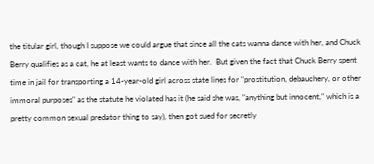the titular girl, though I suppose we could argue that since all the cats wanna dance with her, and Chuck Berry qualifies as a cat, he at least wants to dance with her.  But given the fact that Chuck Berry spent time in jail for transporting a 14-year-old girl across state lines for "prostitution, debauchery, or other immoral purposes" as the statute he violated has it (he said she was, "anything but innocent," which is a pretty common sexual predator thing to say), then got sued for secretly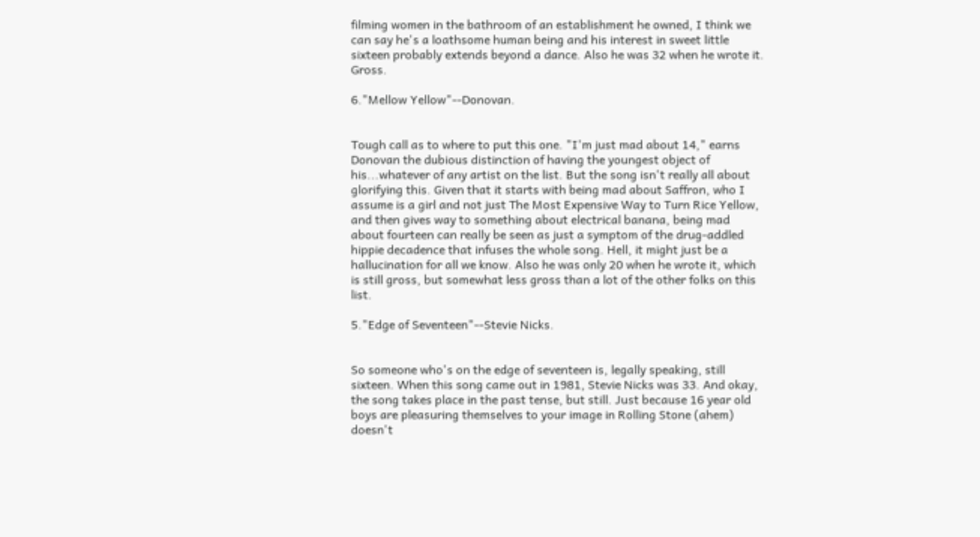filming women in the bathroom of an establishment he owned, I think we can say he's a loathsome human being and his interest in sweet little sixteen probably extends beyond a dance. Also he was 32 when he wrote it. Gross.

6."Mellow Yellow"--Donovan.


Tough call as to where to put this one. "I'm just mad about 14," earns Donovan the dubious distinction of having the youngest object of his...whatever of any artist on the list. But the song isn't really all about glorifying this. Given that it starts with being mad about Saffron, who I assume is a girl and not just The Most Expensive Way to Turn Rice Yellow, and then gives way to something about electrical banana, being mad about fourteen can really be seen as just a symptom of the drug-addled hippie decadence that infuses the whole song. Hell, it might just be a hallucination for all we know. Also he was only 20 when he wrote it, which is still gross, but somewhat less gross than a lot of the other folks on this list.

5."Edge of Seventeen"--Stevie Nicks.


So someone who's on the edge of seventeen is, legally speaking, still sixteen. When this song came out in 1981, Stevie Nicks was 33. And okay, the song takes place in the past tense, but still. Just because 16 year old boys are pleasuring themselves to your image in Rolling Stone (ahem) doesn't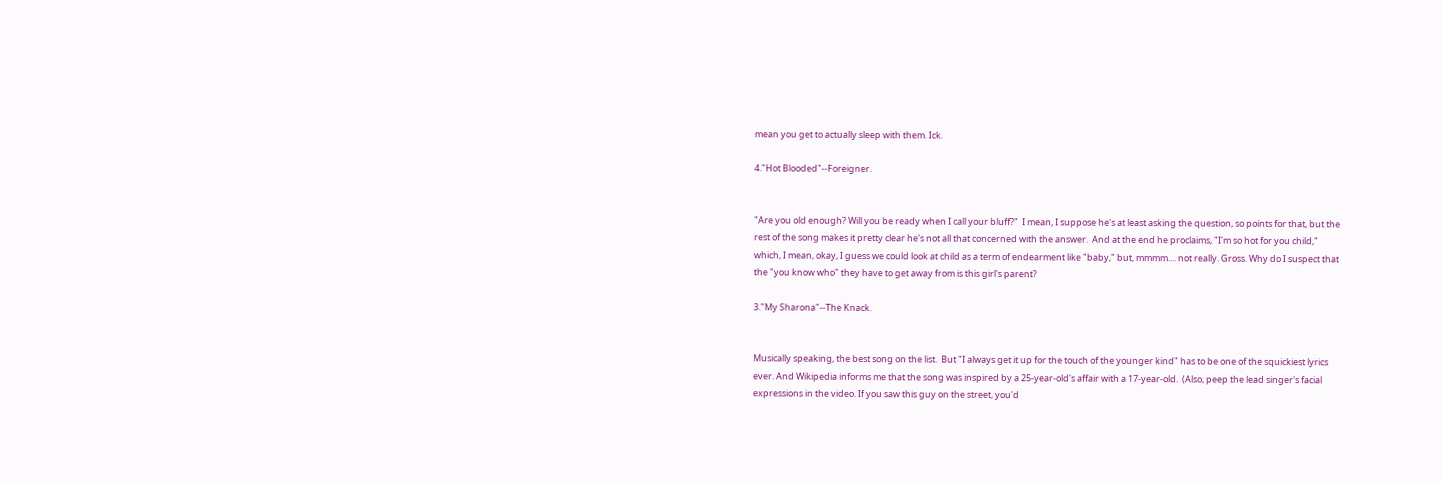mean you get to actually sleep with them. Ick.

4."Hot Blooded"--Foreigner.


"Are you old enough? Will you be ready when I call your bluff?"  I mean, I suppose he's at least asking the question, so points for that, but the rest of the song makes it pretty clear he's not all that concerned with the answer.  And at the end he proclaims, "I'm so hot for you child," which, I mean, okay, I guess we could look at child as a term of endearment like "baby," but, mmmm.... not really. Gross. Why do I suspect that the "you know who" they have to get away from is this girl's parent?

3."My Sharona"--The Knack.


Musically speaking, the best song on the list.  But "I always get it up for the touch of the younger kind" has to be one of the squickiest lyrics ever. And Wikipedia informs me that the song was inspired by a 25-year-old's affair with a 17-year-old.  (Also, peep the lead singer's facial expressions in the video. If you saw this guy on the street, you'd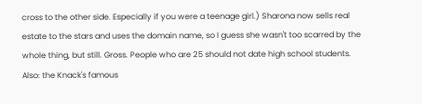cross to the other side. Especially if you were a teenage girl.) Sharona now sells real estate to the stars and uses the domain name, so I guess she wasn't too scarred by the whole thing, but still. Gross. People who are 25 should not date high school students. Also: the Knack's famous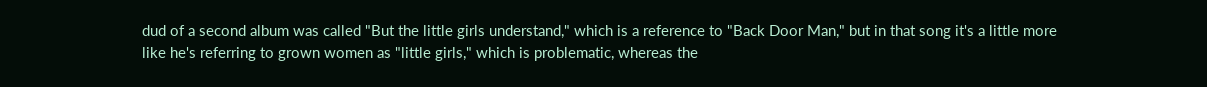dud of a second album was called "But the little girls understand," which is a reference to "Back Door Man," but in that song it's a little more like he's referring to grown women as "little girls," which is problematic, whereas the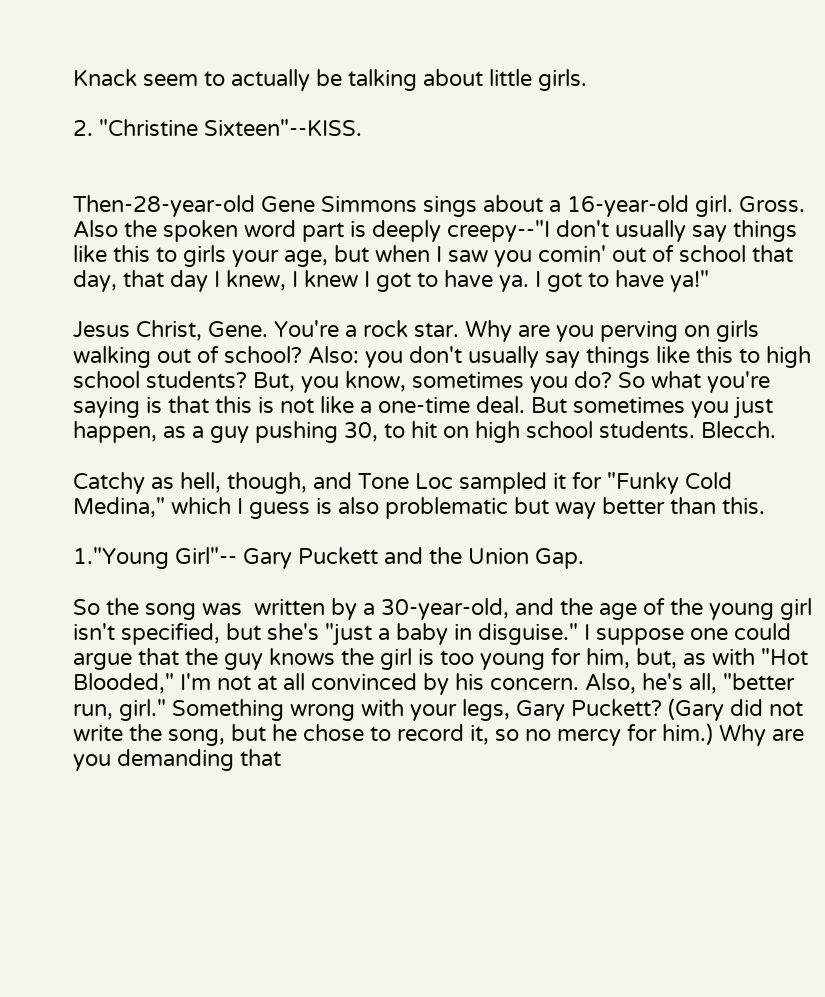Knack seem to actually be talking about little girls.

2. "Christine Sixteen"--KISS.


Then-28-year-old Gene Simmons sings about a 16-year-old girl. Gross. Also the spoken word part is deeply creepy--"I don't usually say things like this to girls your age, but when I saw you comin' out of school that day, that day I knew, I knew I got to have ya. I got to have ya!"

Jesus Christ, Gene. You're a rock star. Why are you perving on girls walking out of school? Also: you don't usually say things like this to high school students? But, you know, sometimes you do? So what you're saying is that this is not like a one-time deal. But sometimes you just happen, as a guy pushing 30, to hit on high school students. Blecch.

Catchy as hell, though, and Tone Loc sampled it for "Funky Cold Medina," which I guess is also problematic but way better than this.

1."Young Girl"-- Gary Puckett and the Union Gap.

So the song was  written by a 30-year-old, and the age of the young girl isn't specified, but she's "just a baby in disguise." I suppose one could argue that the guy knows the girl is too young for him, but, as with "Hot Blooded," I'm not at all convinced by his concern. Also, he's all, "better run, girl." Something wrong with your legs, Gary Puckett? (Gary did not write the song, but he chose to record it, so no mercy for him.) Why are you demanding that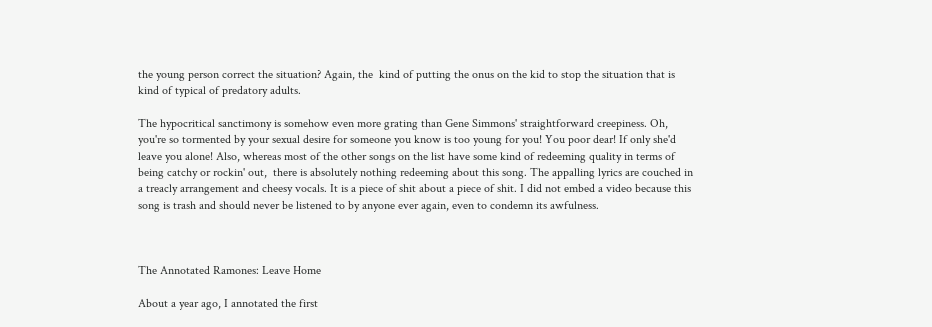the young person correct the situation? Again, the  kind of putting the onus on the kid to stop the situation that is kind of typical of predatory adults.

The hypocritical sanctimony is somehow even more grating than Gene Simmons' straightforward creepiness. Oh, you're so tormented by your sexual desire for someone you know is too young for you! You poor dear! If only she'd leave you alone! Also, whereas most of the other songs on the list have some kind of redeeming quality in terms of being catchy or rockin' out,  there is absolutely nothing redeeming about this song. The appalling lyrics are couched in a treacly arrangement and cheesy vocals. It is a piece of shit about a piece of shit. I did not embed a video because this song is trash and should never be listened to by anyone ever again, even to condemn its awfulness.



The Annotated Ramones: Leave Home

About a year ago, I annotated the first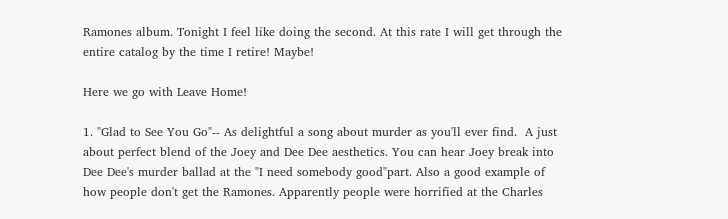Ramones album. Tonight I feel like doing the second. At this rate I will get through the entire catalog by the time I retire! Maybe!

Here we go with Leave Home!

1. "Glad to See You Go"-- As delightful a song about murder as you'll ever find.  A just about perfect blend of the Joey and Dee Dee aesthetics. You can hear Joey break into Dee Dee's murder ballad at the "I need somebody good"part. Also a good example of how people don't get the Ramones. Apparently people were horrified at the Charles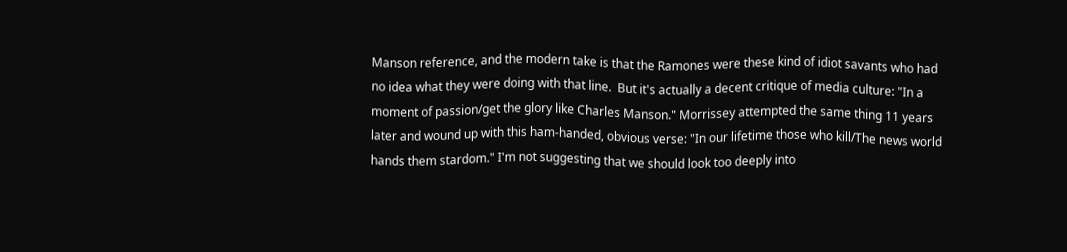Manson reference, and the modern take is that the Ramones were these kind of idiot savants who had no idea what they were doing with that line.  But it's actually a decent critique of media culture: "In a moment of passion/get the glory like Charles Manson." Morrissey attempted the same thing 11 years later and wound up with this ham-handed, obvious verse: "In our lifetime those who kill/The news world hands them stardom." I'm not suggesting that we should look too deeply into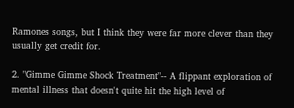Ramones songs, but I think they were far more clever than they usually get credit for.

2. "Gimme Gimme Shock Treatment"-- A flippant exploration of mental illness that doesn't quite hit the high level of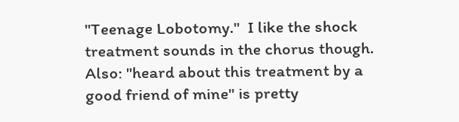"Teenage Lobotomy."  I like the shock treatment sounds in the chorus though. Also: "heard about this treatment by a good friend of mine" is pretty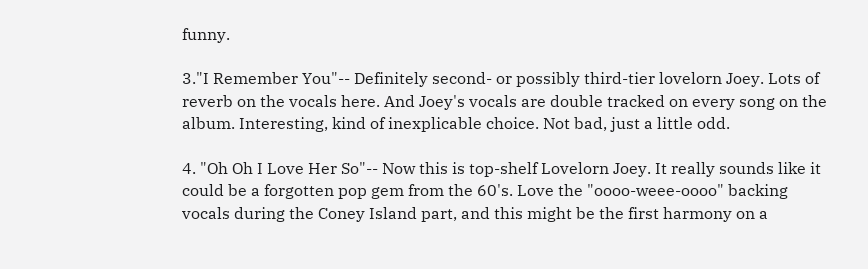funny.

3."I Remember You"-- Definitely second- or possibly third-tier lovelorn Joey. Lots of reverb on the vocals here. And Joey's vocals are double tracked on every song on the album. Interesting, kind of inexplicable choice. Not bad, just a little odd.

4. "Oh Oh I Love Her So"-- Now this is top-shelf Lovelorn Joey. It really sounds like it could be a forgotten pop gem from the 60's. Love the "oooo-weee-oooo" backing vocals during the Coney Island part, and this might be the first harmony on a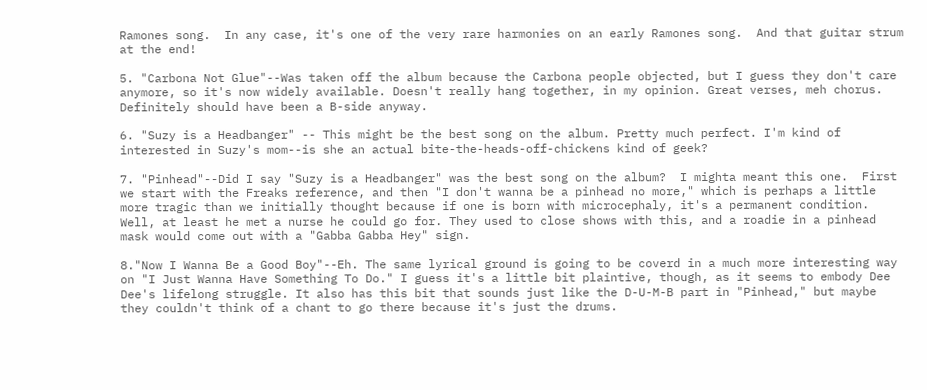Ramones song.  In any case, it's one of the very rare harmonies on an early Ramones song.  And that guitar strum at the end!

5. "Carbona Not Glue"--Was taken off the album because the Carbona people objected, but I guess they don't care anymore, so it's now widely available. Doesn't really hang together, in my opinion. Great verses, meh chorus. Definitely should have been a B-side anyway.

6. "Suzy is a Headbanger" -- This might be the best song on the album. Pretty much perfect. I'm kind of interested in Suzy's mom--is she an actual bite-the-heads-off-chickens kind of geek?

7. "Pinhead"--Did I say "Suzy is a Headbanger" was the best song on the album?  I mighta meant this one.  First we start with the Freaks reference, and then "I don't wanna be a pinhead no more," which is perhaps a little more tragic than we initially thought because if one is born with microcephaly, it's a permanent condition. Well, at least he met a nurse he could go for. They used to close shows with this, and a roadie in a pinhead mask would come out with a "Gabba Gabba Hey" sign.

8."Now I Wanna Be a Good Boy"--Eh. The same lyrical ground is going to be coverd in a much more interesting way on "I Just Wanna Have Something To Do." I guess it's a little bit plaintive, though, as it seems to embody Dee Dee's lifelong struggle. It also has this bit that sounds just like the D-U-M-B part in "Pinhead," but maybe they couldn't think of a chant to go there because it's just the drums.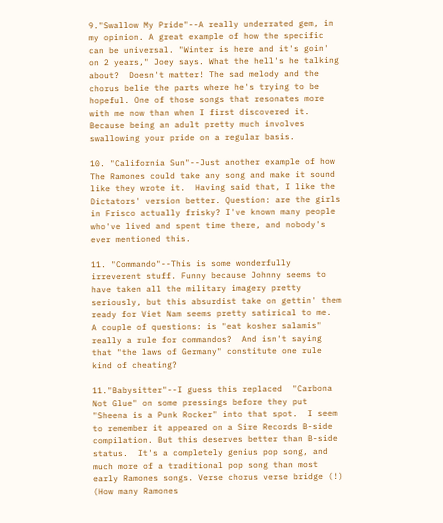9."Swallow My Pride"--A really underrated gem, in my opinion. A great example of how the specific can be universal. "Winter is here and it's goin' on 2 years," Joey says. What the hell's he talking about?  Doesn't matter! The sad melody and the chorus belie the parts where he's trying to be hopeful. One of those songs that resonates more with me now than when I first discovered it. Because being an adult pretty much involves swallowing your pride on a regular basis.

10. "California Sun"--Just another example of how The Ramones could take any song and make it sound like they wrote it.  Having said that, I like the Dictators' version better. Question: are the girls in Frisco actually frisky? I've known many people who've lived and spent time there, and nobody's ever mentioned this.

11. "Commando"--This is some wonderfully irreverent stuff. Funny because Johnny seems to have taken all the military imagery pretty seriously, but this absurdist take on gettin' them ready for Viet Nam seems pretty satirical to me.  A couple of questions: is "eat kosher salamis" really a rule for commandos?  And isn't saying that "the laws of Germany" constitute one rule kind of cheating?

11."Babysitter"--I guess this replaced  "Carbona Not Glue" on some pressings before they put "Sheena is a Punk Rocker" into that spot.  I seem to remember it appeared on a Sire Records B-side compilation. But this deserves better than B-side status.  It's a completely genius pop song, and much more of a traditional pop song than most early Ramones songs. Verse chorus verse bridge (!) (How many Ramones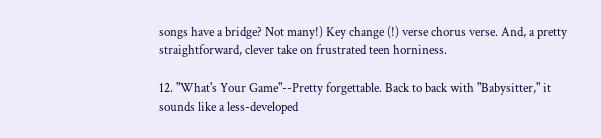songs have a bridge? Not many!) Key change (!) verse chorus verse. And, a pretty straightforward, clever take on frustrated teen horniness.

12. "What's Your Game"--Pretty forgettable. Back to back with "Babysitter," it sounds like a less-developed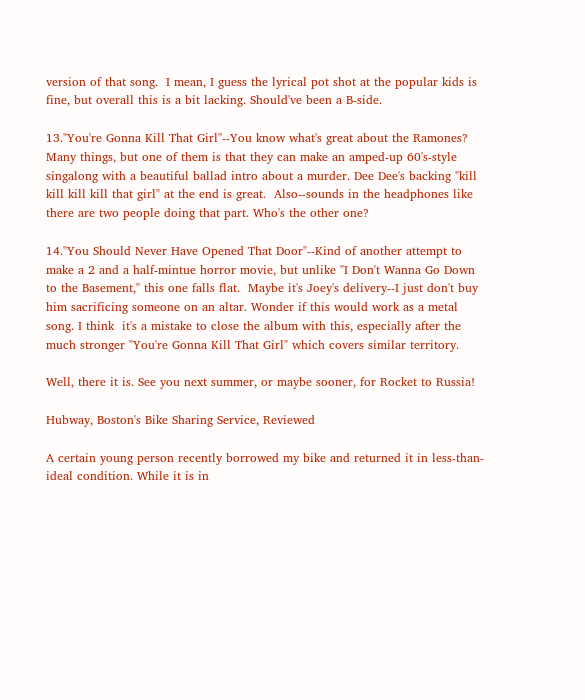version of that song.  I mean, I guess the lyrical pot shot at the popular kids is fine, but overall this is a bit lacking. Should've been a B-side.

13."You're Gonna Kill That Girl"--You know what's great about the Ramones? Many things, but one of them is that they can make an amped-up 60's-style singalong with a beautiful ballad intro about a murder. Dee Dee's backing "kill kill kill kill that girl" at the end is great.  Also--sounds in the headphones like there are two people doing that part. Who's the other one?

14."You Should Never Have Opened That Door"--Kind of another attempt to make a 2 and a half-mintue horror movie, but unlike "I Don't Wanna Go Down to the Basement," this one falls flat.  Maybe it's Joey's delivery--I just don't buy him sacrificing someone on an altar. Wonder if this would work as a metal song. I think  it's a mistake to close the album with this, especially after the much stronger "You're Gonna Kill That Girl" which covers similar territory.

Well, there it is. See you next summer, or maybe sooner, for Rocket to Russia!

Hubway, Boston's Bike Sharing Service, Reviewed

A certain young person recently borrowed my bike and returned it in less-than-ideal condition. While it is in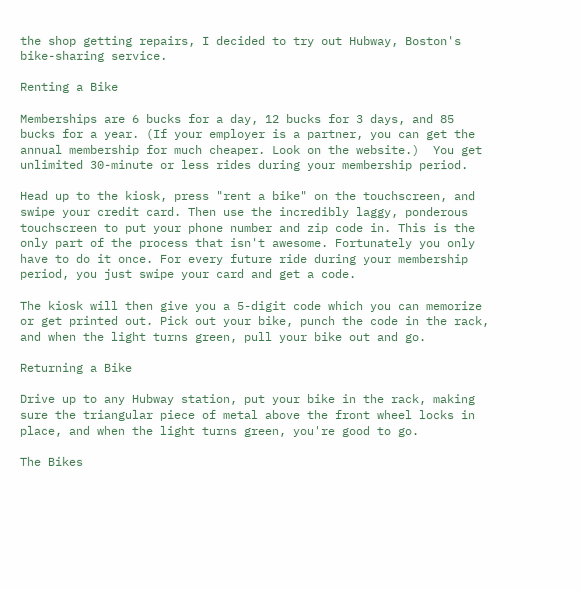the shop getting repairs, I decided to try out Hubway, Boston's bike-sharing service.

Renting a Bike

Memberships are 6 bucks for a day, 12 bucks for 3 days, and 85 bucks for a year. (If your employer is a partner, you can get the annual membership for much cheaper. Look on the website.)  You get unlimited 30-minute or less rides during your membership period.

Head up to the kiosk, press "rent a bike" on the touchscreen, and swipe your credit card. Then use the incredibly laggy, ponderous touchscreen to put your phone number and zip code in. This is the only part of the process that isn't awesome. Fortunately you only have to do it once. For every future ride during your membership period, you just swipe your card and get a code.

The kiosk will then give you a 5-digit code which you can memorize or get printed out. Pick out your bike, punch the code in the rack, and when the light turns green, pull your bike out and go.

Returning a Bike

Drive up to any Hubway station, put your bike in the rack, making sure the triangular piece of metal above the front wheel locks in place, and when the light turns green, you're good to go.

The Bikes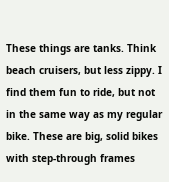These things are tanks. Think beach cruisers, but less zippy. I find them fun to ride, but not in the same way as my regular bike. These are big, solid bikes with step-through frames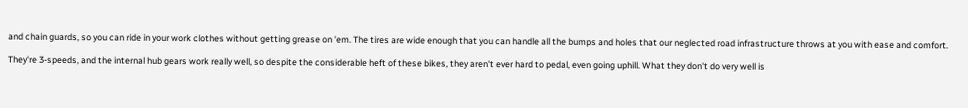and chain guards, so you can ride in your work clothes without getting grease on 'em. The tires are wide enough that you can handle all the bumps and holes that our neglected road infrastructure throws at you with ease and comfort.

They're 3-speeds, and the internal hub gears work really well, so despite the considerable heft of these bikes, they aren't ever hard to pedal, even going uphill. What they don't do very well is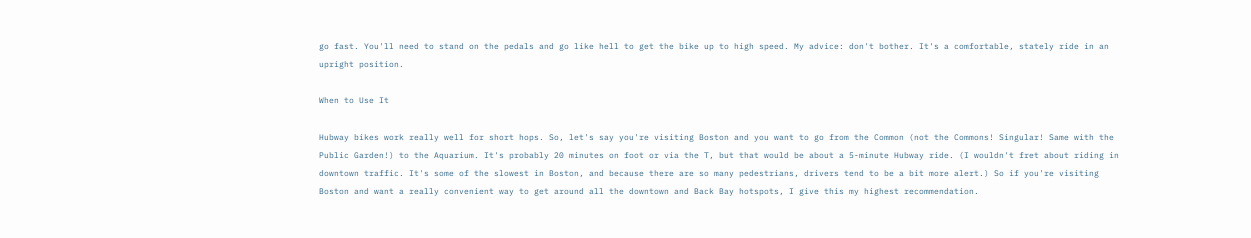go fast. You'll need to stand on the pedals and go like hell to get the bike up to high speed. My advice: don't bother. It's a comfortable, stately ride in an upright position.

When to Use It

Hubway bikes work really well for short hops. So, let's say you're visiting Boston and you want to go from the Common (not the Commons! Singular! Same with the Public Garden!) to the Aquarium. It's probably 20 minutes on foot or via the T, but that would be about a 5-minute Hubway ride. (I wouldn't fret about riding in downtown traffic. It's some of the slowest in Boston, and because there are so many pedestrians, drivers tend to be a bit more alert.) So if you're visiting Boston and want a really convenient way to get around all the downtown and Back Bay hotspots, I give this my highest recommendation.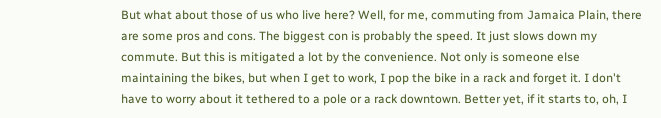But what about those of us who live here? Well, for me, commuting from Jamaica Plain, there are some pros and cons. The biggest con is probably the speed. It just slows down my commute. But this is mitigated a lot by the convenience. Not only is someone else maintaining the bikes, but when I get to work, I pop the bike in a rack and forget it. I don't have to worry about it tethered to a pole or a rack downtown. Better yet, if it starts to, oh, I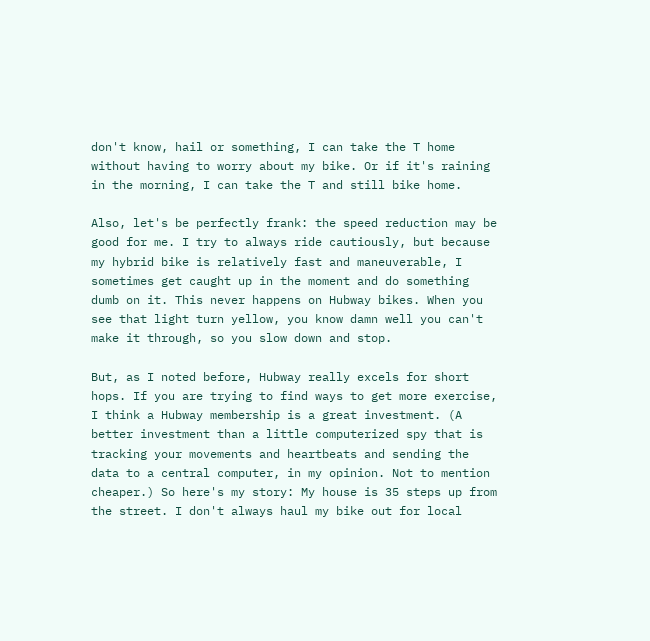don't know, hail or something, I can take the T home without having to worry about my bike. Or if it's raining in the morning, I can take the T and still bike home.

Also, let's be perfectly frank: the speed reduction may be good for me. I try to always ride cautiously, but because my hybrid bike is relatively fast and maneuverable, I sometimes get caught up in the moment and do something dumb on it. This never happens on Hubway bikes. When you see that light turn yellow, you know damn well you can't make it through, so you slow down and stop.

But, as I noted before, Hubway really excels for short hops. If you are trying to find ways to get more exercise, I think a Hubway membership is a great investment. (A better investment than a little computerized spy that is tracking your movements and heartbeats and sending the data to a central computer, in my opinion. Not to mention cheaper.) So here's my story: My house is 35 steps up from the street. I don't always haul my bike out for local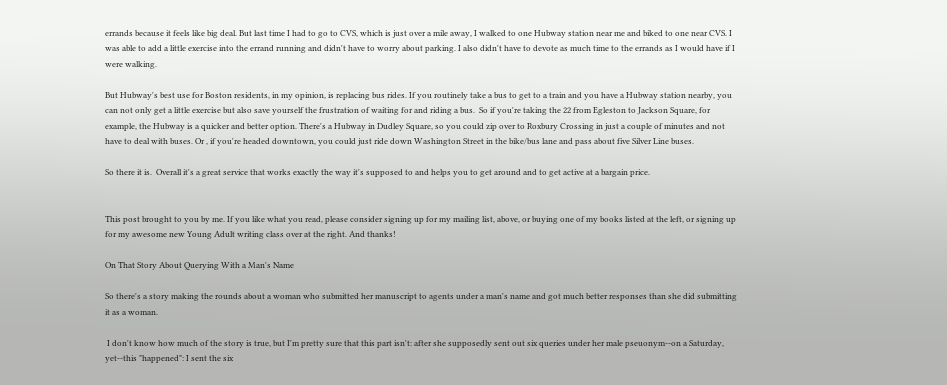errands because it feels like big deal. But last time I had to go to CVS, which is just over a mile away, I walked to one Hubway station near me and biked to one near CVS. I was able to add a little exercise into the errand running and didn't have to worry about parking. I also didn't have to devote as much time to the errands as I would have if I were walking.

But Hubway's best use for Boston residents, in my opinion, is replacing bus rides. If you routinely take a bus to get to a train and you have a Hubway station nearby, you can not only get a little exercise but also save yourself the frustration of waiting for and riding a bus.  So if you're taking the 22 from Egleston to Jackson Square, for example, the Hubway is a quicker and better option. There's a Hubway in Dudley Square, so you could zip over to Roxbury Crossing in just a couple of minutes and not have to deal with buses. Or , if you're headed downtown, you could just ride down Washington Street in the bike/bus lane and pass about five Silver Line buses.

So there it is.  Overall it's a great service that works exactly the way it's supposed to and helps you to get around and to get active at a bargain price.


This post brought to you by me. If you like what you read, please consider signing up for my mailing list, above, or buying one of my books listed at the left, or signing up for my awesome new Young Adult writing class over at the right. And thanks!

On That Story About Querying With a Man's Name

So there's a story making the rounds about a woman who submitted her manuscript to agents under a man's name and got much better responses than she did submitting it as a woman.

 I don't know how much of the story is true, but I'm pretty sure that this part isn't: after she supposedly sent out six queries under her male pseuonym--on a Saturday, yet--this "happened": I sent the six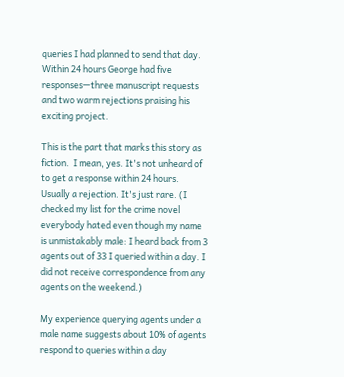queries I had planned to send that day. Within 24 hours George had five responses—three manuscript requests and two warm rejections praising his exciting project.

This is the part that marks this story as fiction.  I mean, yes. It's not unheard of to get a response within 24 hours. Usually a rejection. It's just rare. (I checked my list for the crime novel everybody hated even though my name is unmistakably male: I heard back from 3 agents out of 33 I queried within a day. I did not receive correspondence from any agents on the weekend.)

My experience querying agents under a male name suggests about 10% of agents respond to queries within a day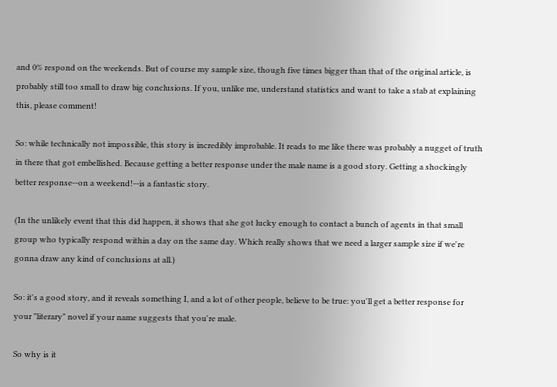and 0% respond on the weekends. But of course my sample size, though five times bigger than that of the original article, is probably still too small to draw big conclusions. If you, unlike me, understand statistics and want to take a stab at explaining this, please comment!

So: while technically not impossible, this story is incredibly improbable. It reads to me like there was probably a nugget of truth in there that got embellished. Because getting a better response under the male name is a good story. Getting a shockingly better response--on a weekend!--is a fantastic story.

(In the unlikely event that this did happen, it shows that she got lucky enough to contact a bunch of agents in that small group who typically respond within a day on the same day. Which really shows that we need a larger sample size if we're gonna draw any kind of conclusions at all.)

So: it's a good story, and it reveals something I, and a lot of other people, believe to be true: you'll get a better response for your "literary" novel if your name suggests that you're male.

So why is it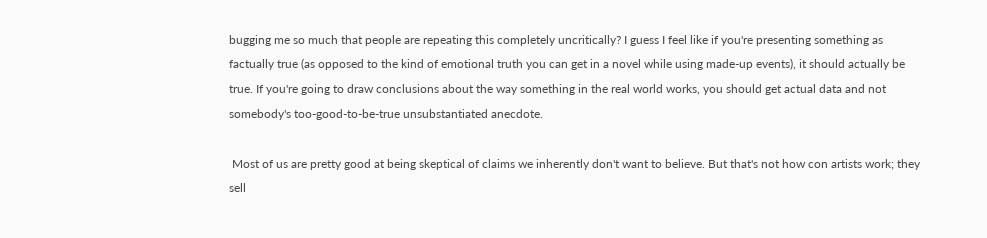bugging me so much that people are repeating this completely uncritically? I guess I feel like if you're presenting something as factually true (as opposed to the kind of emotional truth you can get in a novel while using made-up events), it should actually be true. If you're going to draw conclusions about the way something in the real world works, you should get actual data and not somebody's too-good-to-be-true unsubstantiated anecdote.

 Most of us are pretty good at being skeptical of claims we inherently don't want to believe. But that's not how con artists work; they sell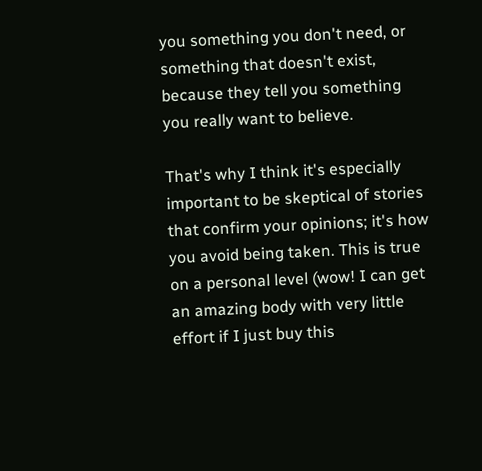you something you don't need, or something that doesn't exist, because they tell you something you really want to believe.

That's why I think it's especially important to be skeptical of stories that confirm your opinions; it's how you avoid being taken. This is true on a personal level (wow! I can get an amazing body with very little effort if I just buy this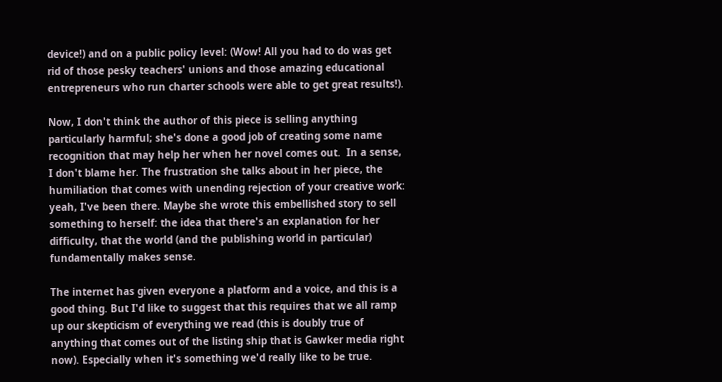device!) and on a public policy level: (Wow! All you had to do was get rid of those pesky teachers' unions and those amazing educational entrepreneurs who run charter schools were able to get great results!).

Now, I don't think the author of this piece is selling anything particularly harmful; she's done a good job of creating some name recognition that may help her when her novel comes out.  In a sense, I don't blame her. The frustration she talks about in her piece, the humiliation that comes with unending rejection of your creative work: yeah, I've been there. Maybe she wrote this embellished story to sell something to herself: the idea that there's an explanation for her difficulty, that the world (and the publishing world in particular) fundamentally makes sense.

The internet has given everyone a platform and a voice, and this is a good thing. But I'd like to suggest that this requires that we all ramp up our skepticism of everything we read (this is doubly true of anything that comes out of the listing ship that is Gawker media right now). Especially when it's something we'd really like to be true.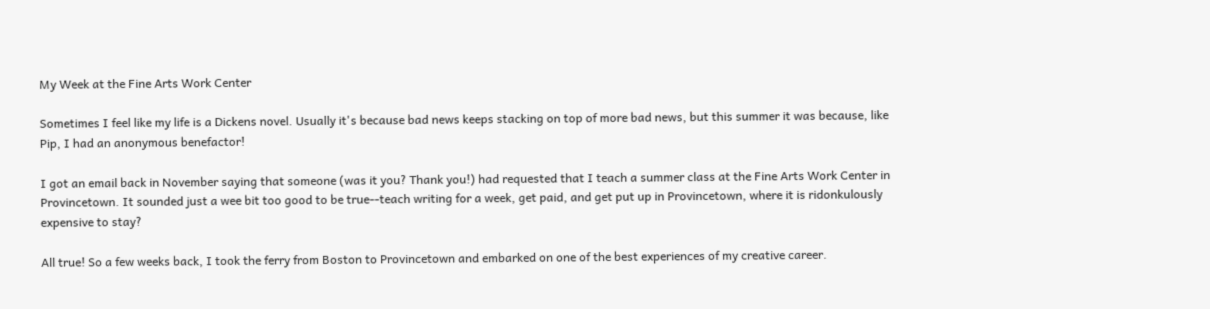My Week at the Fine Arts Work Center

Sometimes I feel like my life is a Dickens novel. Usually it's because bad news keeps stacking on top of more bad news, but this summer it was because, like Pip, I had an anonymous benefactor!

I got an email back in November saying that someone (was it you? Thank you!) had requested that I teach a summer class at the Fine Arts Work Center in Provincetown. It sounded just a wee bit too good to be true--teach writing for a week, get paid, and get put up in Provincetown, where it is ridonkulously expensive to stay?

All true! So a few weeks back, I took the ferry from Boston to Provincetown and embarked on one of the best experiences of my creative career.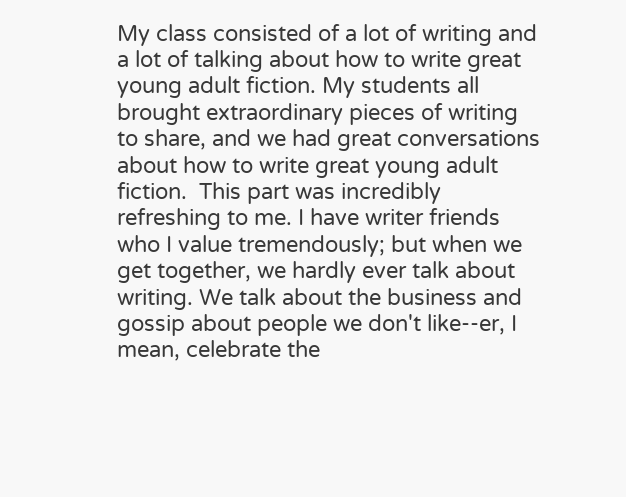My class consisted of a lot of writing and a lot of talking about how to write great young adult fiction. My students all brought extraordinary pieces of writing to share, and we had great conversations about how to write great young adult fiction.  This part was incredibly refreshing to me. I have writer friends who I value tremendously; but when we get together, we hardly ever talk about writing. We talk about the business and gossip about people we don't like--er, I mean, celebrate the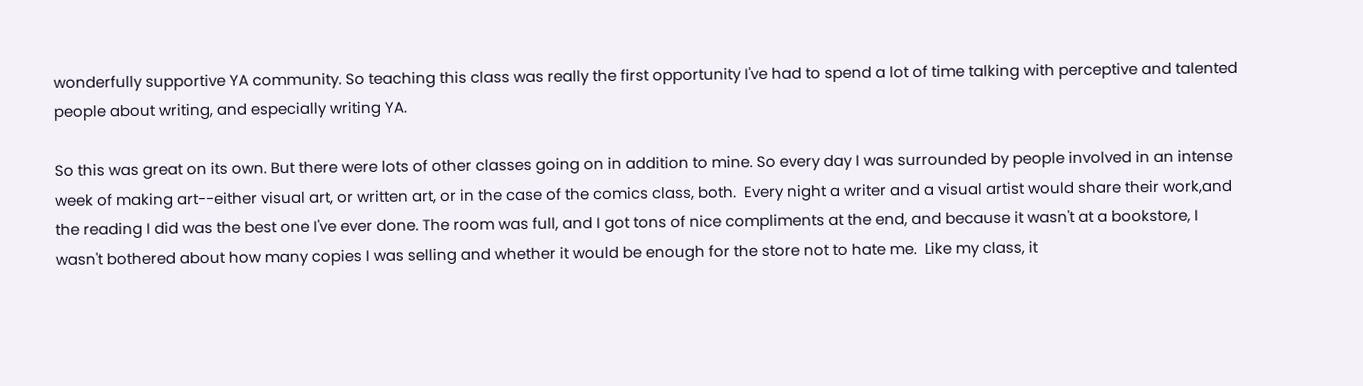wonderfully supportive YA community. So teaching this class was really the first opportunity I've had to spend a lot of time talking with perceptive and talented people about writing, and especially writing YA.

So this was great on its own. But there were lots of other classes going on in addition to mine. So every day I was surrounded by people involved in an intense week of making art--either visual art, or written art, or in the case of the comics class, both.  Every night a writer and a visual artist would share their work,and the reading I did was the best one I've ever done. The room was full, and I got tons of nice compliments at the end, and because it wasn't at a bookstore, I wasn't bothered about how many copies I was selling and whether it would be enough for the store not to hate me.  Like my class, it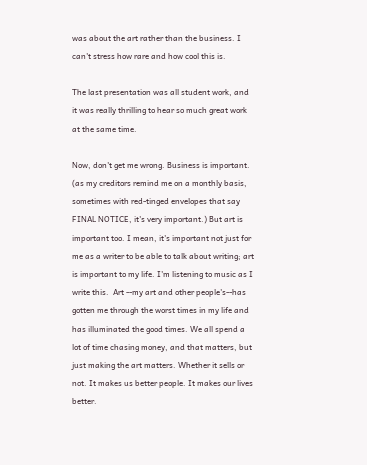was about the art rather than the business. I can't stress how rare and how cool this is.

The last presentation was all student work, and it was really thrilling to hear so much great work at the same time.

Now, don't get me wrong. Business is important.  (as my creditors remind me on a monthly basis, sometimes with red-tinged envelopes that say FINAL NOTICE, it's very important.) But art is important too. I mean, it's important not just for me as a writer to be able to talk about writing; art is important to my life. I'm listening to music as I write this.  Art --my art and other people's--has gotten me through the worst times in my life and has illuminated the good times. We all spend a lot of time chasing money, and that matters, but just making the art matters. Whether it sells or not. It makes us better people. It makes our lives better.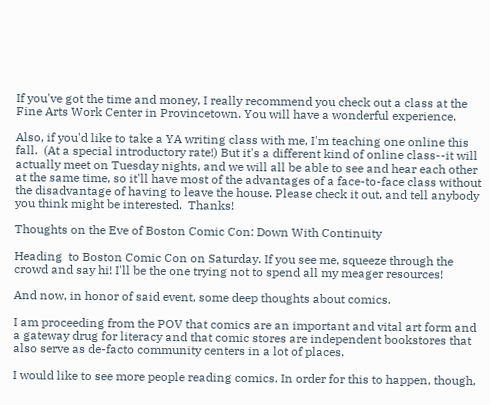If you've got the time and money, I really recommend you check out a class at the Fine Arts Work Center in Provincetown. You will have a wonderful experience.

Also, if you'd like to take a YA writing class with me, I'm teaching one online this fall.  (At a special introductory rate!) But it's a different kind of online class--it will actually meet on Tuesday nights, and we will all be able to see and hear each other at the same time, so it'll have most of the advantages of a face-to-face class without the disadvantage of having to leave the house. Please check it out, and tell anybody you think might be interested.  Thanks!

Thoughts on the Eve of Boston Comic Con: Down With Continuity

Heading  to Boston Comic Con on Saturday. If you see me, squeeze through the crowd and say hi! I'll be the one trying not to spend all my meager resources!

And now, in honor of said event, some deep thoughts about comics.

I am proceeding from the POV that comics are an important and vital art form and a gateway drug for literacy and that comic stores are independent bookstores that also serve as de-facto community centers in a lot of places.

I would like to see more people reading comics. In order for this to happen, though,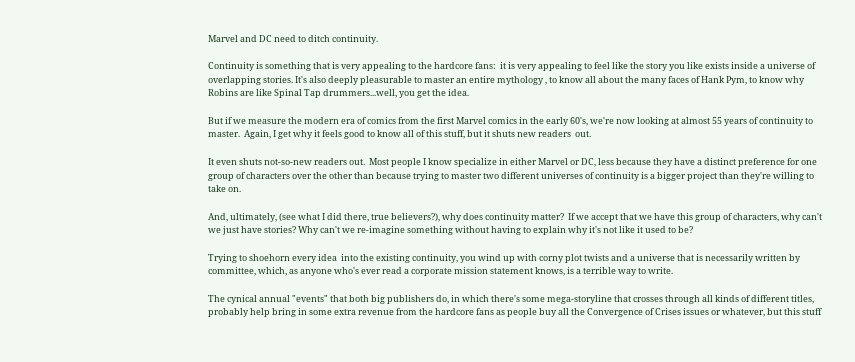Marvel and DC need to ditch continuity.

Continuity is something that is very appealing to the hardcore fans:  it is very appealing to feel like the story you like exists inside a universe of overlapping stories. It's also deeply pleasurable to master an entire mythology , to know all about the many faces of Hank Pym, to know why Robins are like Spinal Tap drummers...well, you get the idea.

But if we measure the modern era of comics from the first Marvel comics in the early 60's, we're now looking at almost 55 years of continuity to master.  Again, I get why it feels good to know all of this stuff, but it shuts new readers  out.

It even shuts not-so-new readers out.  Most people I know specialize in either Marvel or DC, less because they have a distinct preference for one group of characters over the other than because trying to master two different universes of continuity is a bigger project than they're willing to take on.

And, ultimately, (see what I did there, true believers?), why does continuity matter?  If we accept that we have this group of characters, why can't we just have stories? Why can't we re-imagine something without having to explain why it's not like it used to be?

Trying to shoehorn every idea  into the existing continuity, you wind up with corny plot twists and a universe that is necessarily written by committee, which, as anyone who's ever read a corporate mission statement knows, is a terrible way to write.

The cynical annual "events" that both big publishers do, in which there's some mega-storyline that crosses through all kinds of different titles, probably help bring in some extra revenue from the hardcore fans as people buy all the Convergence of Crises issues or whatever, but this stuff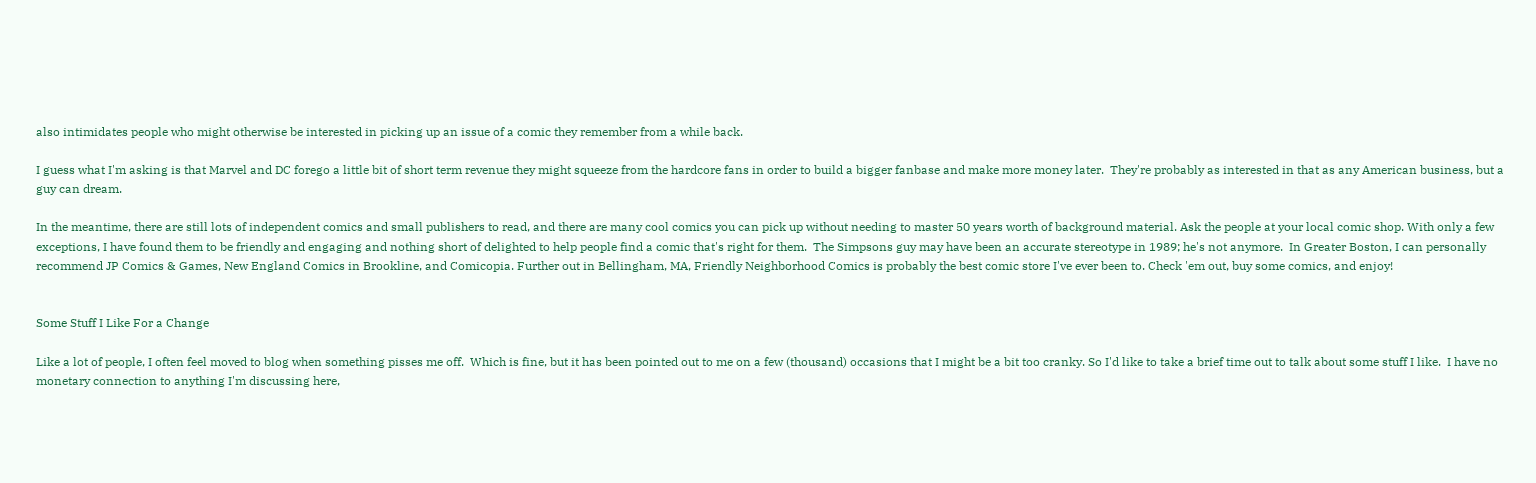also intimidates people who might otherwise be interested in picking up an issue of a comic they remember from a while back.

I guess what I'm asking is that Marvel and DC forego a little bit of short term revenue they might squeeze from the hardcore fans in order to build a bigger fanbase and make more money later.  They're probably as interested in that as any American business, but a guy can dream.

In the meantime, there are still lots of independent comics and small publishers to read, and there are many cool comics you can pick up without needing to master 50 years worth of background material. Ask the people at your local comic shop. With only a few exceptions, I have found them to be friendly and engaging and nothing short of delighted to help people find a comic that's right for them.  The Simpsons guy may have been an accurate stereotype in 1989; he's not anymore.  In Greater Boston, I can personally recommend JP Comics & Games, New England Comics in Brookline, and Comicopia. Further out in Bellingham, MA, Friendly Neighborhood Comics is probably the best comic store I've ever been to. Check 'em out, buy some comics, and enjoy!


Some Stuff I Like For a Change

Like a lot of people, I often feel moved to blog when something pisses me off.  Which is fine, but it has been pointed out to me on a few (thousand) occasions that I might be a bit too cranky. So I'd like to take a brief time out to talk about some stuff I like.  I have no monetary connection to anything I'm discussing here,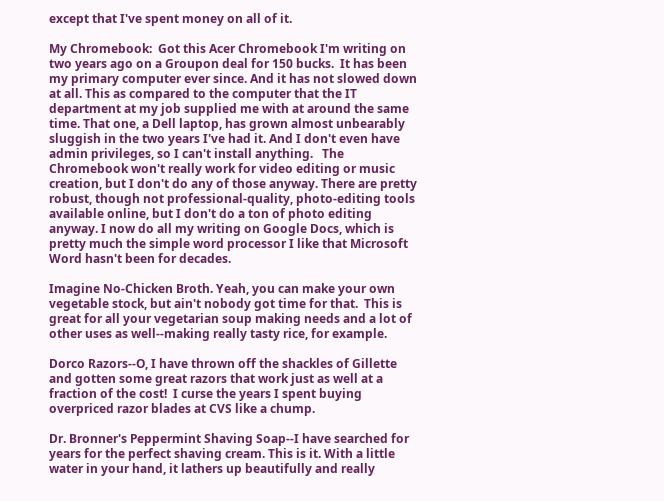except that I've spent money on all of it.

My Chromebook:  Got this Acer Chromebook I'm writing on two years ago on a Groupon deal for 150 bucks.  It has been my primary computer ever since. And it has not slowed down at all. This as compared to the computer that the IT department at my job supplied me with at around the same time. That one, a Dell laptop, has grown almost unbearably sluggish in the two years I've had it. And I don't even have admin privileges, so I can't install anything.   The Chromebook won't really work for video editing or music creation, but I don't do any of those anyway. There are pretty robust, though not professional-quality, photo-editing tools available online, but I don't do a ton of photo editing anyway. I now do all my writing on Google Docs, which is pretty much the simple word processor I like that Microsoft Word hasn't been for decades.

Imagine No-Chicken Broth. Yeah, you can make your own vegetable stock, but ain't nobody got time for that.  This is great for all your vegetarian soup making needs and a lot of other uses as well--making really tasty rice, for example.

Dorco Razors--O, I have thrown off the shackles of Gillette and gotten some great razors that work just as well at a fraction of the cost!  I curse the years I spent buying overpriced razor blades at CVS like a chump.

Dr. Bronner's Peppermint Shaving Soap--I have searched for years for the perfect shaving cream. This is it. With a little water in your hand, it lathers up beautifully and really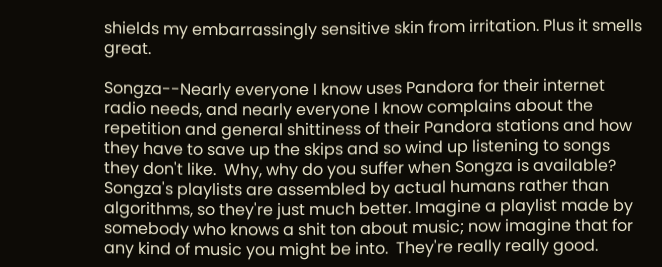shields my embarrassingly sensitive skin from irritation. Plus it smells great.

Songza--Nearly everyone I know uses Pandora for their internet radio needs, and nearly everyone I know complains about the repetition and general shittiness of their Pandora stations and how they have to save up the skips and so wind up listening to songs they don't like.  Why, why do you suffer when Songza is available? Songza's playlists are assembled by actual humans rather than algorithms, so they're just much better. Imagine a playlist made by somebody who knows a shit ton about music; now imagine that for any kind of music you might be into.  They're really really good.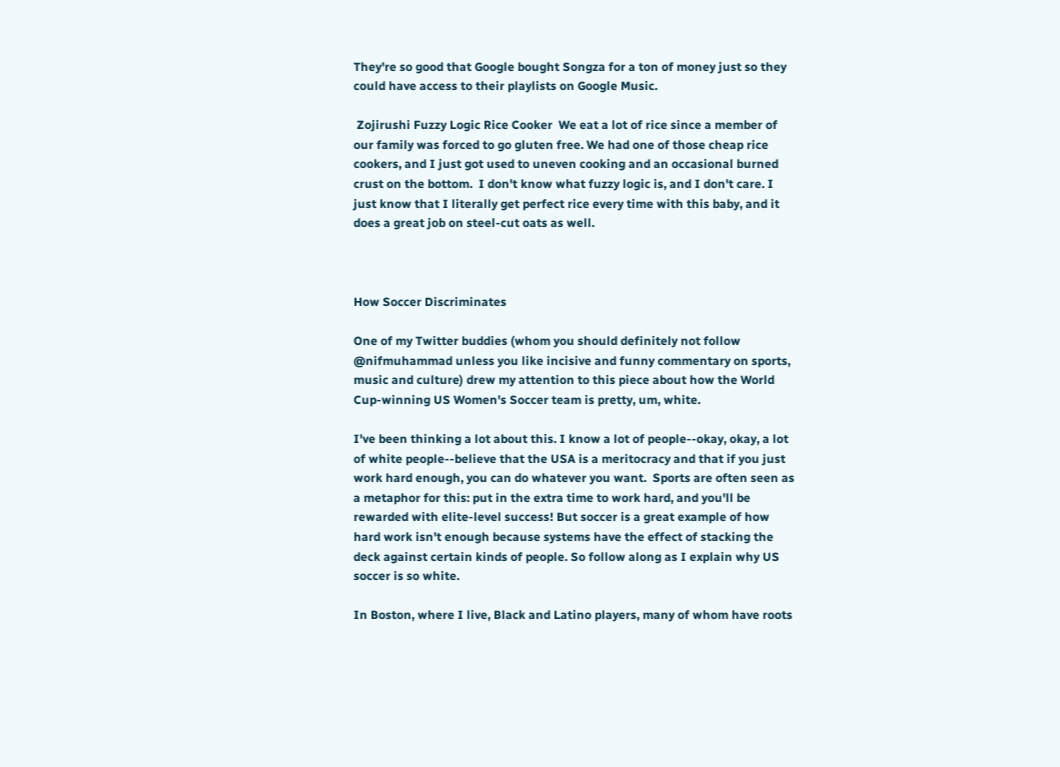They're so good that Google bought Songza for a ton of money just so they could have access to their playlists on Google Music.

 Zojirushi Fuzzy Logic Rice Cooker  We eat a lot of rice since a member of our family was forced to go gluten free. We had one of those cheap rice cookers, and I just got used to uneven cooking and an occasional burned crust on the bottom.  I don't know what fuzzy logic is, and I don't care. I just know that I literally get perfect rice every time with this baby, and it does a great job on steel-cut oats as well.



How Soccer Discriminates

One of my Twitter buddies (whom you should definitely not follow @nifmuhammad unless you like incisive and funny commentary on sports, music and culture) drew my attention to this piece about how the World Cup-winning US Women's Soccer team is pretty, um, white.

I've been thinking a lot about this. I know a lot of people--okay, okay, a lot of white people--believe that the USA is a meritocracy and that if you just work hard enough, you can do whatever you want.  Sports are often seen as a metaphor for this: put in the extra time to work hard, and you'll be rewarded with elite-level success! But soccer is a great example of how hard work isn't enough because systems have the effect of stacking the deck against certain kinds of people. So follow along as I explain why US soccer is so white.

In Boston, where I live, Black and Latino players, many of whom have roots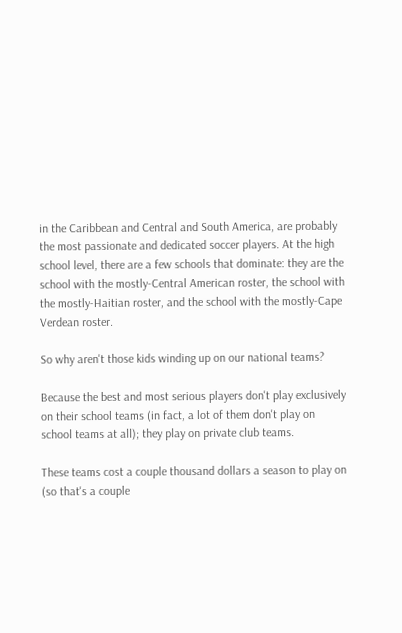in the Caribbean and Central and South America, are probably the most passionate and dedicated soccer players. At the high school level, there are a few schools that dominate: they are the school with the mostly-Central American roster, the school with the mostly-Haitian roster, and the school with the mostly-Cape Verdean roster.

So why aren't those kids winding up on our national teams?

Because the best and most serious players don't play exclusively on their school teams (in fact, a lot of them don't play on school teams at all); they play on private club teams.

These teams cost a couple thousand dollars a season to play on (so that's a couple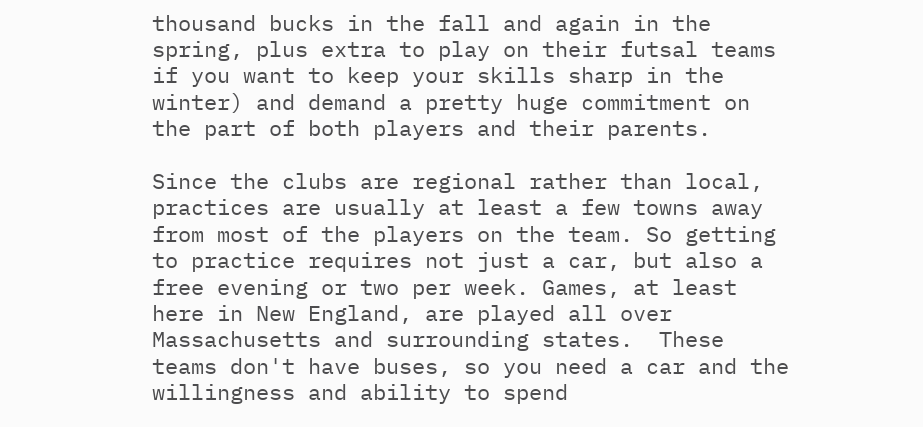thousand bucks in the fall and again in the spring, plus extra to play on their futsal teams if you want to keep your skills sharp in the winter) and demand a pretty huge commitment on the part of both players and their parents.

Since the clubs are regional rather than local, practices are usually at least a few towns away from most of the players on the team. So getting to practice requires not just a car, but also a free evening or two per week. Games, at least here in New England, are played all over Massachusetts and surrounding states.  These teams don't have buses, so you need a car and the willingness and ability to spend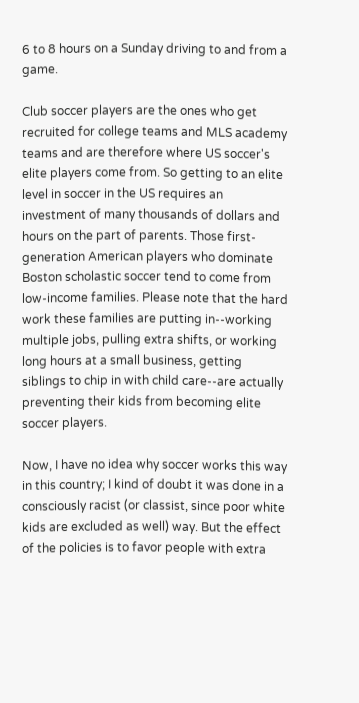6 to 8 hours on a Sunday driving to and from a game.

Club soccer players are the ones who get recruited for college teams and MLS academy teams and are therefore where US soccer's elite players come from. So getting to an elite level in soccer in the US requires an investment of many thousands of dollars and hours on the part of parents. Those first-generation American players who dominate Boston scholastic soccer tend to come from  low-income families. Please note that the hard work these families are putting in--working multiple jobs, pulling extra shifts, or working long hours at a small business, getting siblings to chip in with child care--are actually preventing their kids from becoming elite soccer players.

Now, I have no idea why soccer works this way in this country; I kind of doubt it was done in a consciously racist (or classist, since poor white kids are excluded as well) way. But the effect of the policies is to favor people with extra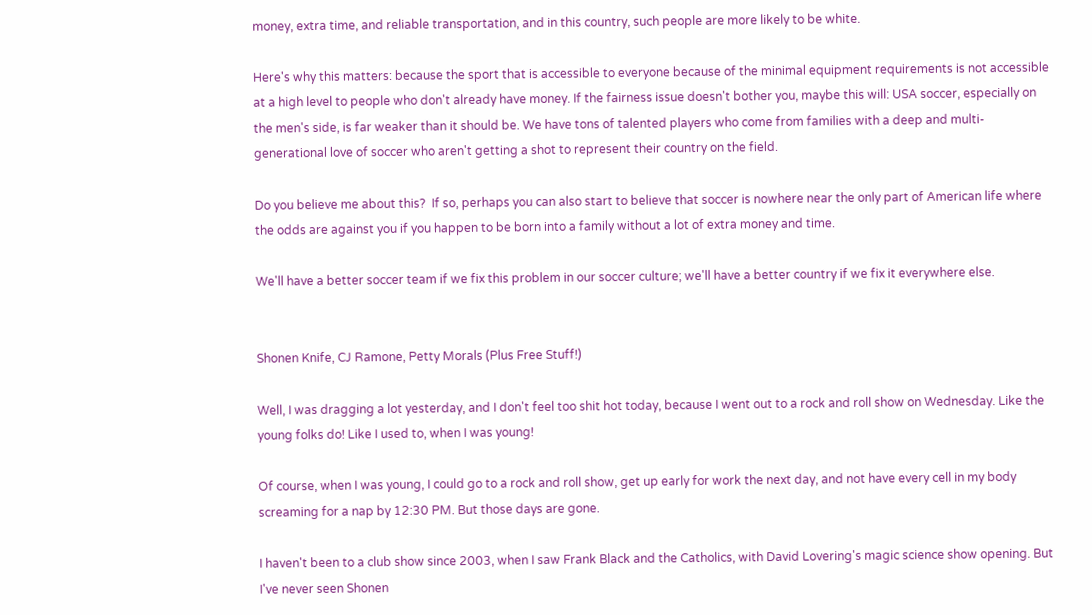money, extra time, and reliable transportation, and in this country, such people are more likely to be white.

Here's why this matters: because the sport that is accessible to everyone because of the minimal equipment requirements is not accessible at a high level to people who don't already have money. If the fairness issue doesn't bother you, maybe this will: USA soccer, especially on the men's side, is far weaker than it should be. We have tons of talented players who come from families with a deep and multi-generational love of soccer who aren't getting a shot to represent their country on the field.

Do you believe me about this?  If so, perhaps you can also start to believe that soccer is nowhere near the only part of American life where the odds are against you if you happen to be born into a family without a lot of extra money and time.

We'll have a better soccer team if we fix this problem in our soccer culture; we'll have a better country if we fix it everywhere else.


Shonen Knife, CJ Ramone, Petty Morals (Plus Free Stuff!)

Well, I was dragging a lot yesterday, and I don't feel too shit hot today, because I went out to a rock and roll show on Wednesday. Like the young folks do! Like I used to, when I was young!

Of course, when I was young, I could go to a rock and roll show, get up early for work the next day, and not have every cell in my body screaming for a nap by 12:30 PM. But those days are gone.

I haven't been to a club show since 2003, when I saw Frank Black and the Catholics, with David Lovering's magic science show opening. But I've never seen Shonen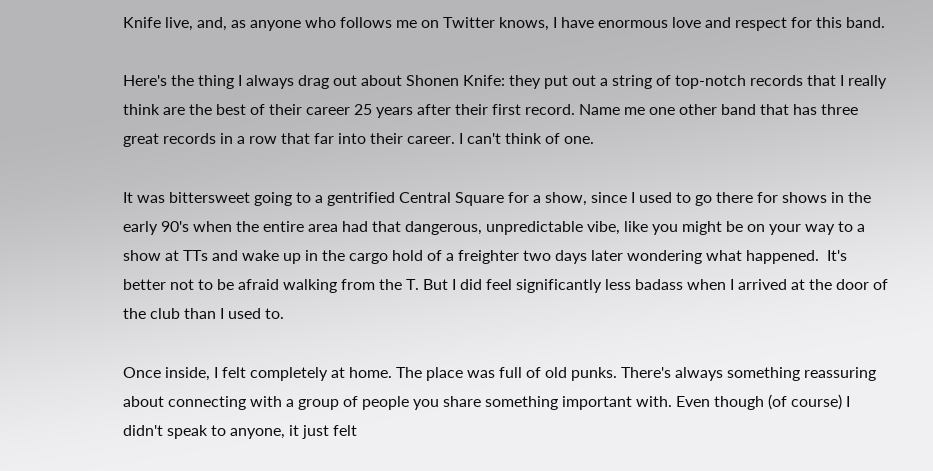Knife live, and, as anyone who follows me on Twitter knows, I have enormous love and respect for this band.

Here's the thing I always drag out about Shonen Knife: they put out a string of top-notch records that I really think are the best of their career 25 years after their first record. Name me one other band that has three great records in a row that far into their career. I can't think of one.

It was bittersweet going to a gentrified Central Square for a show, since I used to go there for shows in the early 90's when the entire area had that dangerous, unpredictable vibe, like you might be on your way to a show at TTs and wake up in the cargo hold of a freighter two days later wondering what happened.  It's better not to be afraid walking from the T. But I did feel significantly less badass when I arrived at the door of the club than I used to.

Once inside, I felt completely at home. The place was full of old punks. There's always something reassuring about connecting with a group of people you share something important with. Even though (of course) I didn't speak to anyone, it just felt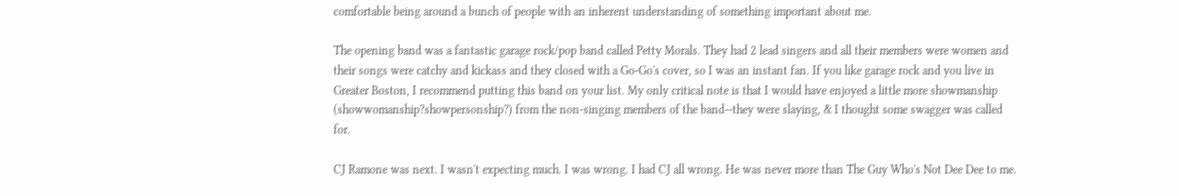comfortable being around a bunch of people with an inherent understanding of something important about me.

The opening band was a fantastic garage rock/pop band called Petty Morals. They had 2 lead singers and all their members were women and their songs were catchy and kickass and they closed with a Go-Go's cover, so I was an instant fan. If you like garage rock and you live in Greater Boston, I recommend putting this band on your list. My only critical note is that I would have enjoyed a little more showmanship (showwomanship?showpersonship?) from the non-singing members of the band--they were slaying, & I thought some swagger was called for.

CJ Ramone was next. I wasn't expecting much. I was wrong. I had CJ all wrong. He was never more than The Guy Who's Not Dee Dee to me.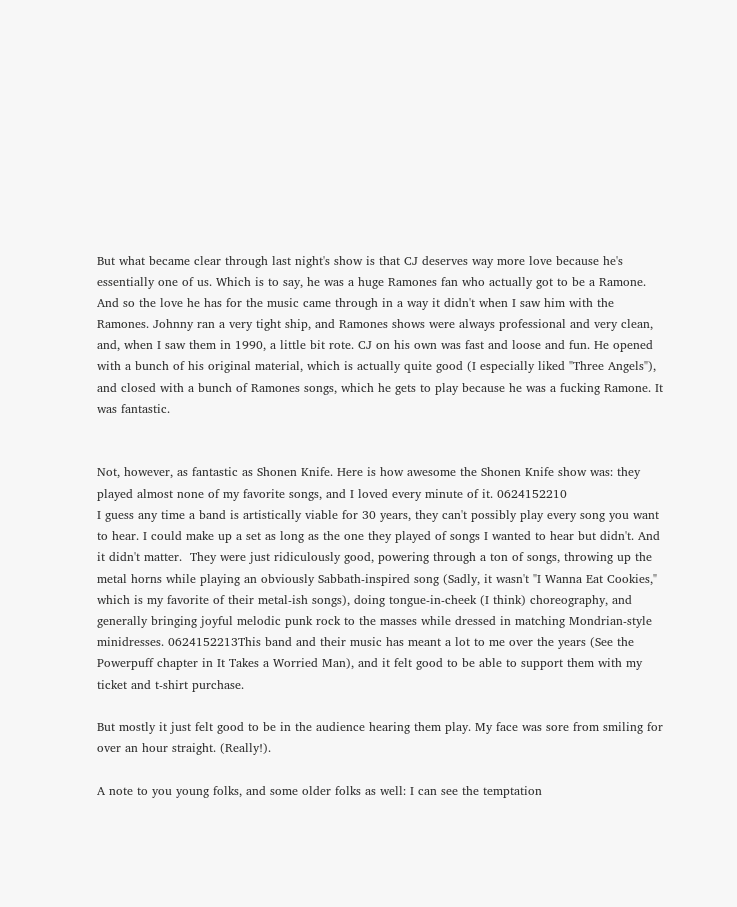But what became clear through last night's show is that CJ deserves way more love because he's essentially one of us. Which is to say, he was a huge Ramones fan who actually got to be a Ramone. And so the love he has for the music came through in a way it didn't when I saw him with the Ramones. Johnny ran a very tight ship, and Ramones shows were always professional and very clean, and, when I saw them in 1990, a little bit rote. CJ on his own was fast and loose and fun. He opened with a bunch of his original material, which is actually quite good (I especially liked "Three Angels"), and closed with a bunch of Ramones songs, which he gets to play because he was a fucking Ramone. It was fantastic.


Not, however, as fantastic as Shonen Knife. Here is how awesome the Shonen Knife show was: they played almost none of my favorite songs, and I loved every minute of it. 0624152210
I guess any time a band is artistically viable for 30 years, they can't possibly play every song you want to hear. I could make up a set as long as the one they played of songs I wanted to hear but didn't. And it didn't matter.  They were just ridiculously good, powering through a ton of songs, throwing up the metal horns while playing an obviously Sabbath-inspired song (Sadly, it wasn't "I Wanna Eat Cookies," which is my favorite of their metal-ish songs), doing tongue-in-cheek (I think) choreography, and generally bringing joyful melodic punk rock to the masses while dressed in matching Mondrian-style minidresses. 0624152213This band and their music has meant a lot to me over the years (See the Powerpuff chapter in It Takes a Worried Man), and it felt good to be able to support them with my ticket and t-shirt purchase.

But mostly it just felt good to be in the audience hearing them play. My face was sore from smiling for over an hour straight. (Really!).

A note to you young folks, and some older folks as well: I can see the temptation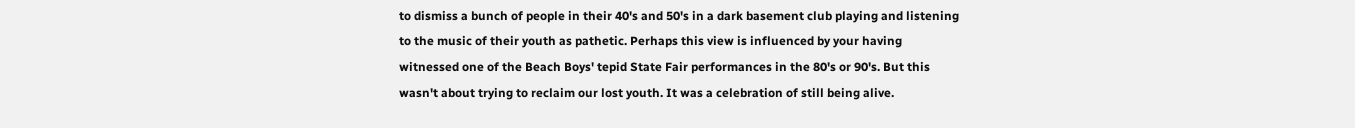to dismiss a bunch of people in their 40's and 50's in a dark basement club playing and listening to the music of their youth as pathetic. Perhaps this view is influenced by your having witnessed one of the Beach Boys' tepid State Fair performances in the 80's or 90's. But this wasn't about trying to reclaim our lost youth. It was a celebration of still being alive.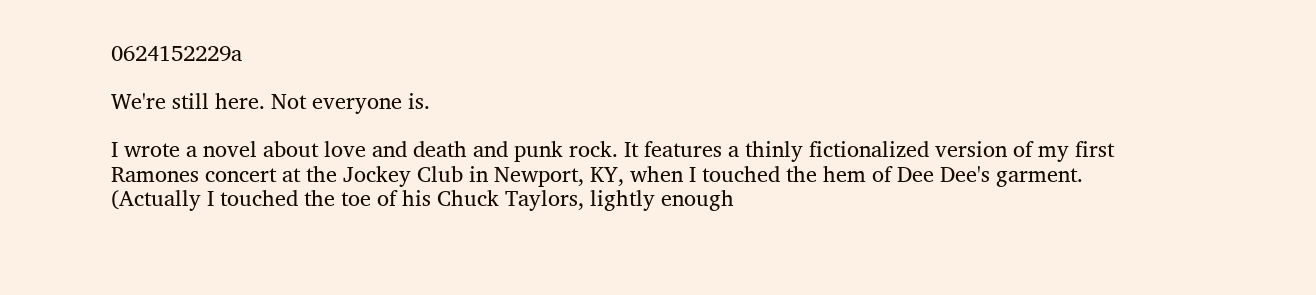0624152229a

We're still here. Not everyone is.

I wrote a novel about love and death and punk rock. It features a thinly fictionalized version of my first Ramones concert at the Jockey Club in Newport, KY, when I touched the hem of Dee Dee's garment. (Actually I touched the toe of his Chuck Taylors, lightly enough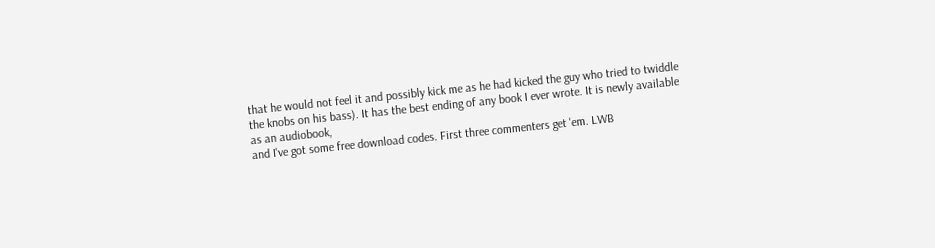that he would not feel it and possibly kick me as he had kicked the guy who tried to twiddle the knobs on his bass). It has the best ending of any book I ever wrote. It is newly available as an audiobook,
and I've got some free download codes. First three commenters get 'em. LWB